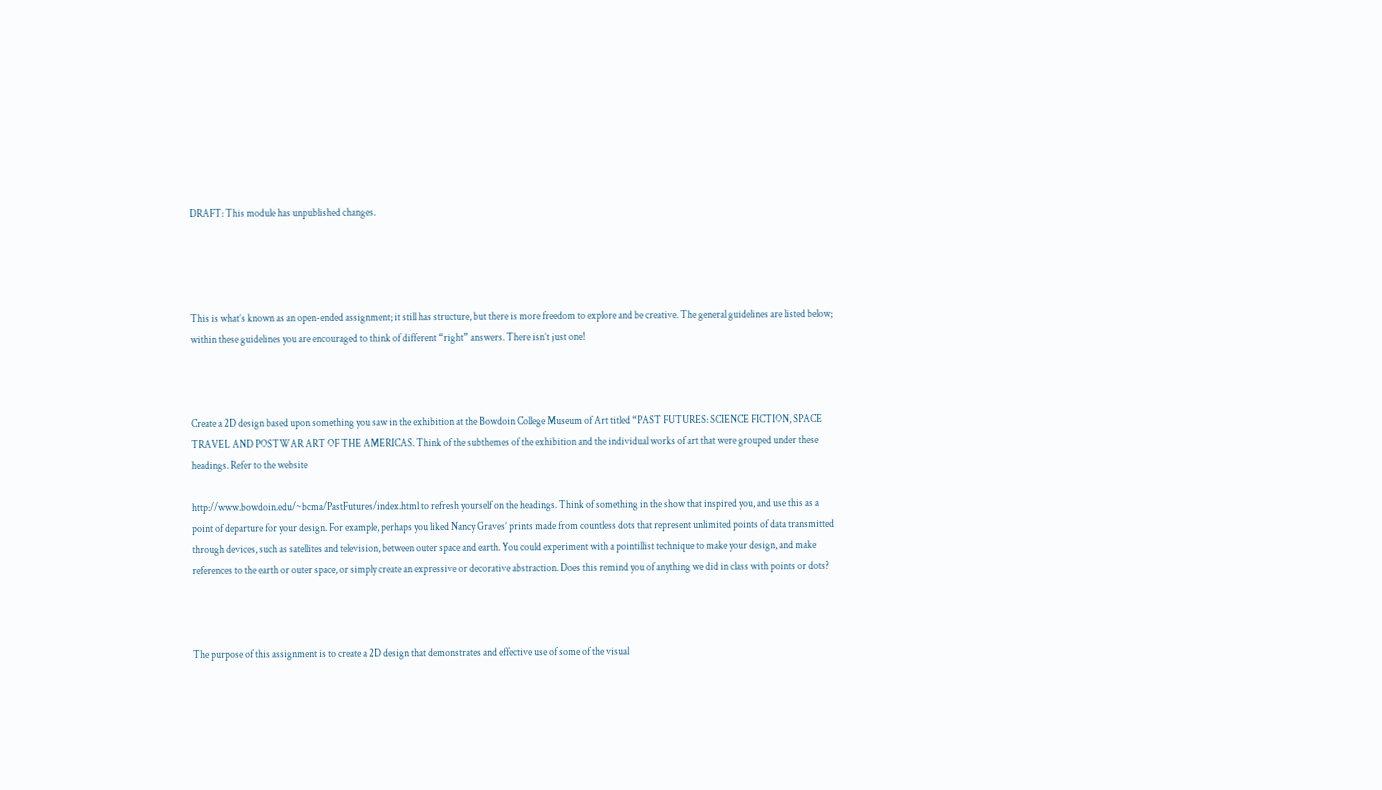DRAFT: This module has unpublished changes.




This is what’s known as an open-ended assignment; it still has structure, but there is more freedom to explore and be creative. The general guidelines are listed below; within these guidelines you are encouraged to think of different “right” answers. There isn’t just one!



Create a 2D design based upon something you saw in the exhibition at the Bowdoin College Museum of Art titled “PAST FUTURES: SCIENCE FICTION, SPACE TRAVEL AND POSTWAR ART OF THE AMERICAS. Think of the subthemes of the exhibition and the individual works of art that were grouped under these headings. Refer to the website

http://www.bowdoin.edu/~bcma/PastFutures/index.html to refresh yourself on the headings. Think of something in the show that inspired you, and use this as a point of departure for your design. For example, perhaps you liked Nancy Graves’ prints made from countless dots that represent unlimited points of data transmitted through devices, such as satellites and television, between outer space and earth. You could experiment with a pointillist technique to make your design, and make references to the earth or outer space, or simply create an expressive or decorative abstraction. Does this remind you of anything we did in class with points or dots?



The purpose of this assignment is to create a 2D design that demonstrates and effective use of some of the visual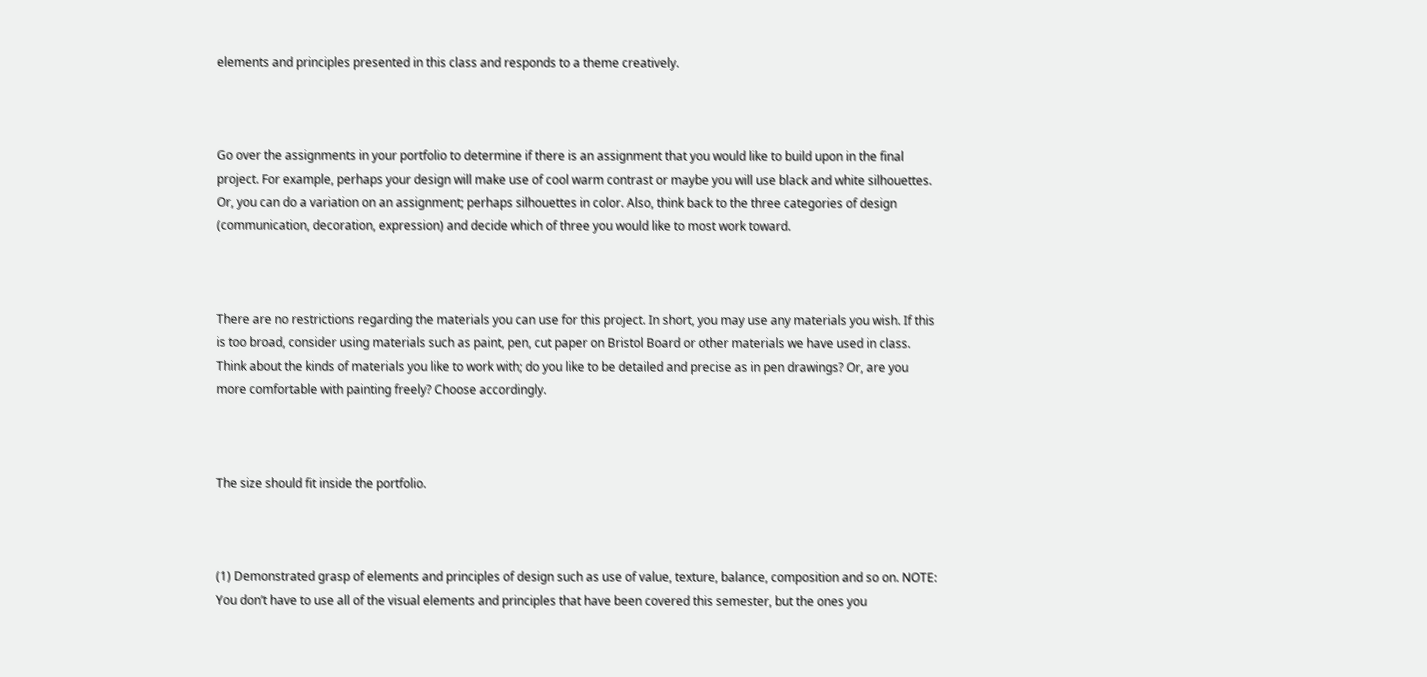elements and principles presented in this class and responds to a theme creatively.



Go over the assignments in your portfolio to determine if there is an assignment that you would like to build upon in the final project. For example, perhaps your design will make use of cool warm contrast or maybe you will use black and white silhouettes. Or, you can do a variation on an assignment; perhaps silhouettes in color. Also, think back to the three categories of design (communication, decoration, expression) and decide which of three you would like to most work toward.



There are no restrictions regarding the materials you can use for this project. In short, you may use any materials you wish. If this is too broad, consider using materials such as paint, pen, cut paper on Bristol Board or other materials we have used in class. Think about the kinds of materials you like to work with; do you like to be detailed and precise as in pen drawings? Or, are you more comfortable with painting freely? Choose accordingly.



The size should fit inside the portfolio.



(1) Demonstrated grasp of elements and principles of design such as use of value, texture, balance, composition and so on. NOTE: You don’t have to use all of the visual elements and principles that have been covered this semester, but the ones you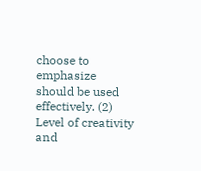choose to emphasize should be used effectively. (2) Level of creativity and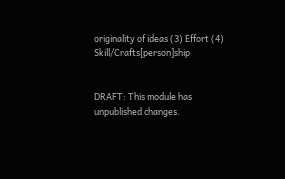originality of ideas (3) Effort (4) Skill/Crafts[person]ship


DRAFT: This module has unpublished changes.